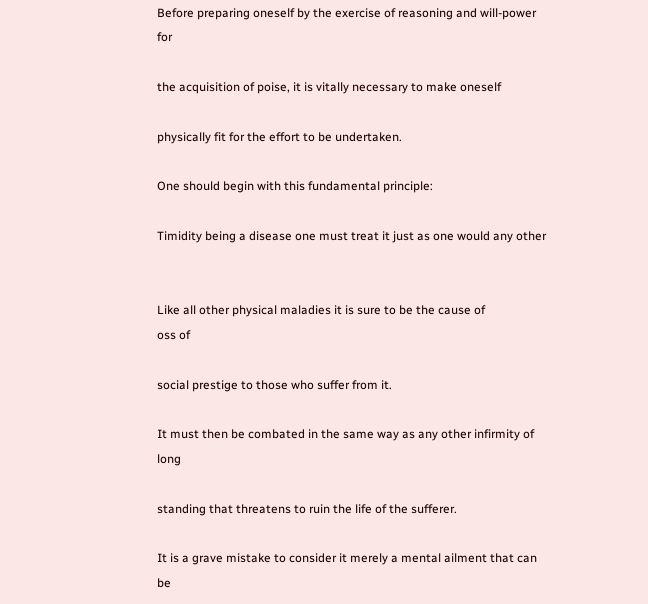Before preparing oneself by the exercise of reasoning and will-power for

the acquisition of poise, it is vitally necessary to make oneself

physically fit for the effort to be undertaken.

One should begin with this fundamental principle:

Timidity being a disease one must treat it just as one would any other


Like all other physical maladies it is sure to be the cause of
oss of

social prestige to those who suffer from it.

It must then be combated in the same way as any other infirmity of long

standing that threatens to ruin the life of the sufferer.

It is a grave mistake to consider it merely a mental ailment that can be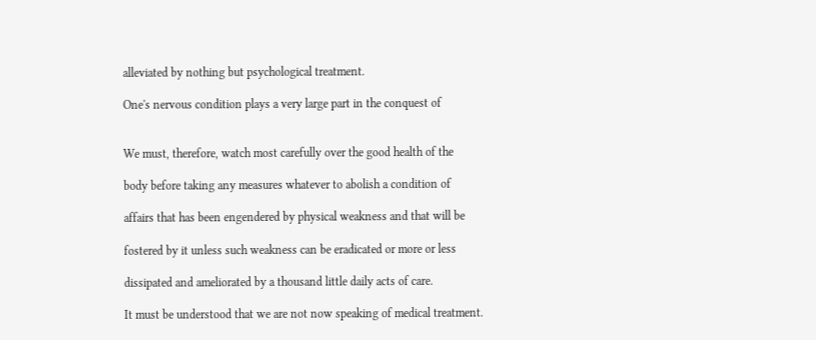alleviated by nothing but psychological treatment.

One's nervous condition plays a very large part in the conquest of


We must, therefore, watch most carefully over the good health of the

body before taking any measures whatever to abolish a condition of

affairs that has been engendered by physical weakness and that will be

fostered by it unless such weakness can be eradicated or more or less

dissipated and ameliorated by a thousand little daily acts of care.

It must be understood that we are not now speaking of medical treatment.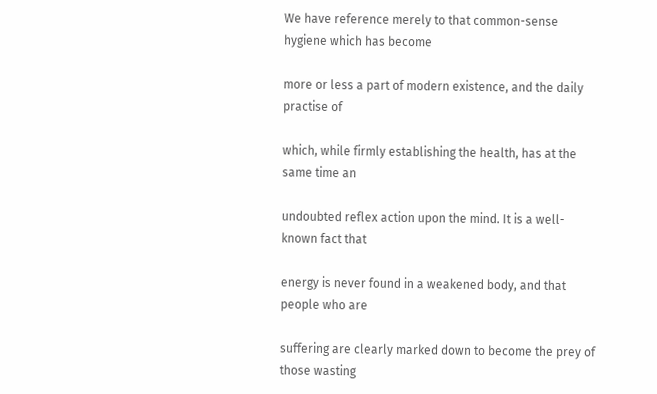We have reference merely to that common-sense hygiene which has become

more or less a part of modern existence, and the daily practise of

which, while firmly establishing the health, has at the same time an

undoubted reflex action upon the mind. It is a well-known fact that

energy is never found in a weakened body, and that people who are

suffering are clearly marked down to become the prey of those wasting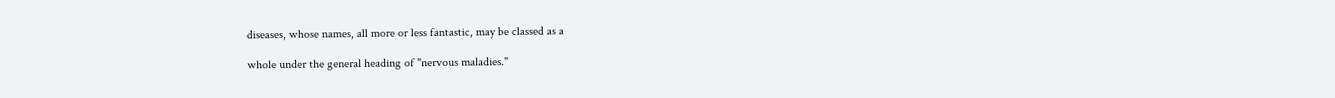diseases, whose names, all more or less fantastic, may be classed as a

whole under the general heading of "nervous maladies."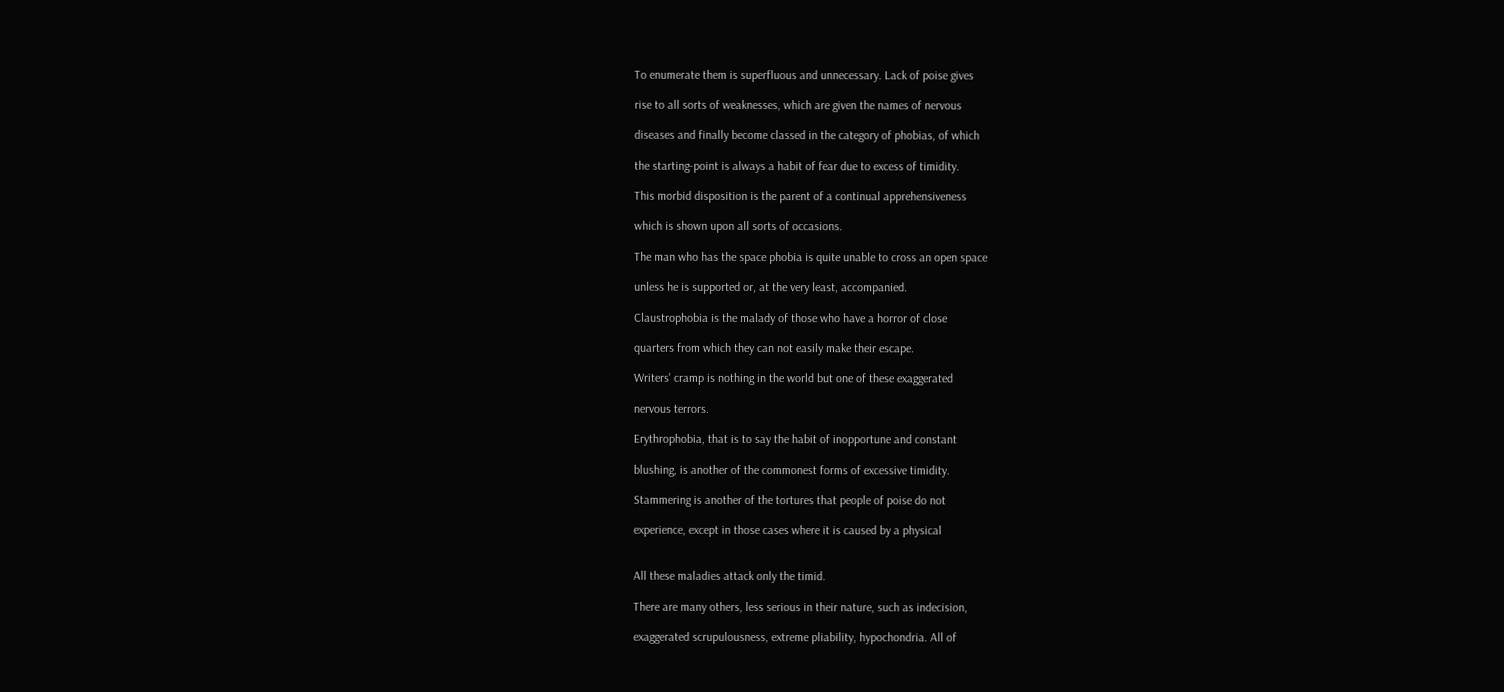To enumerate them is superfluous and unnecessary. Lack of poise gives

rise to all sorts of weaknesses, which are given the names of nervous

diseases and finally become classed in the category of phobias, of which

the starting-point is always a habit of fear due to excess of timidity.

This morbid disposition is the parent of a continual apprehensiveness

which is shown upon all sorts of occasions.

The man who has the space phobia is quite unable to cross an open space

unless he is supported or, at the very least, accompanied.

Claustrophobia is the malady of those who have a horror of close

quarters from which they can not easily make their escape.

Writers' cramp is nothing in the world but one of these exaggerated

nervous terrors.

Erythrophobia, that is to say the habit of inopportune and constant

blushing, is another of the commonest forms of excessive timidity.

Stammering is another of the tortures that people of poise do not

experience, except in those cases where it is caused by a physical


All these maladies attack only the timid.

There are many others, less serious in their nature, such as indecision,

exaggerated scrupulousness, extreme pliability, hypochondria. All of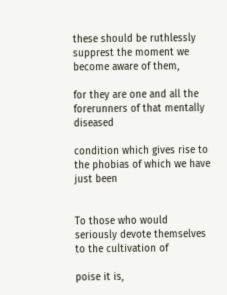these should be ruthlessly supprest the moment we become aware of them,

for they are one and all the forerunners of that mentally diseased

condition which gives rise to the phobias of which we have just been


To those who would seriously devote themselves to the cultivation of

poise it is,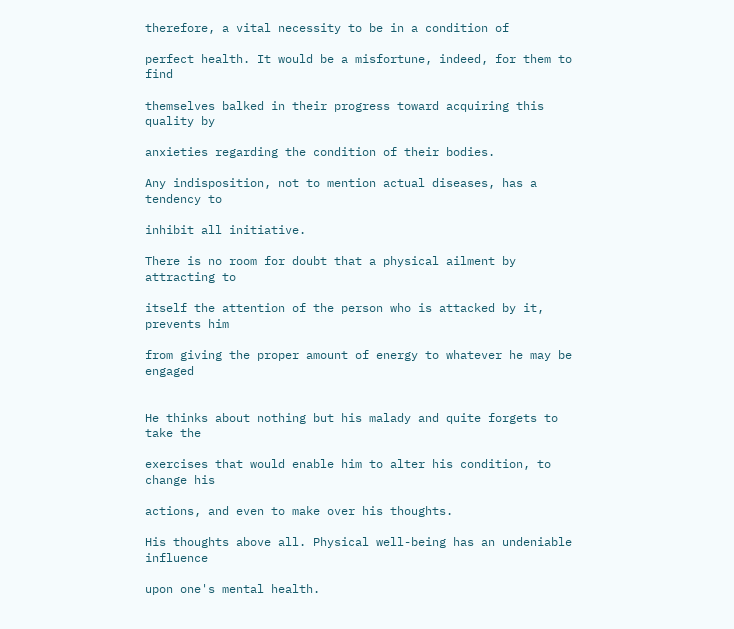therefore, a vital necessity to be in a condition of

perfect health. It would be a misfortune, indeed, for them to find

themselves balked in their progress toward acquiring this quality by

anxieties regarding the condition of their bodies.

Any indisposition, not to mention actual diseases, has a tendency to

inhibit all initiative.

There is no room for doubt that a physical ailment by attracting to

itself the attention of the person who is attacked by it, prevents him

from giving the proper amount of energy to whatever he may be engaged


He thinks about nothing but his malady and quite forgets to take the

exercises that would enable him to alter his condition, to change his

actions, and even to make over his thoughts.

His thoughts above all. Physical well-being has an undeniable influence

upon one's mental health.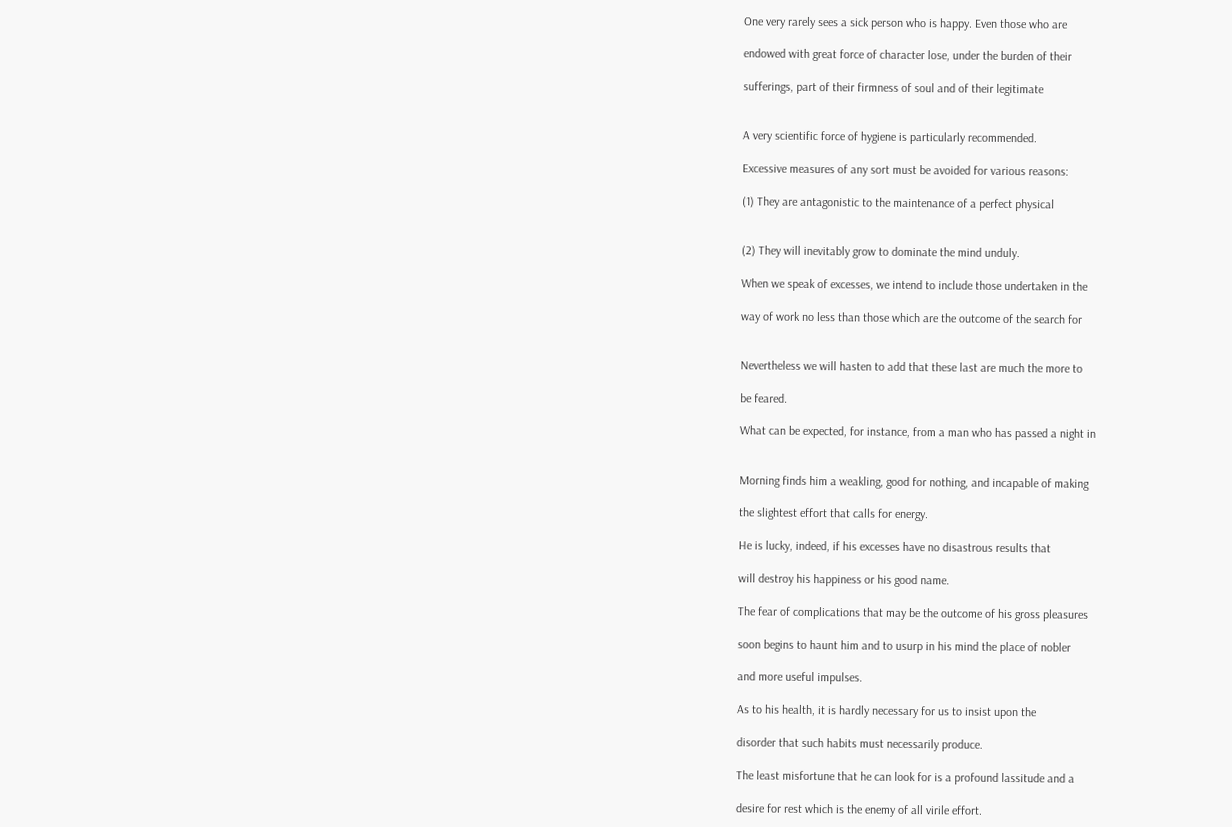One very rarely sees a sick person who is happy. Even those who are

endowed with great force of character lose, under the burden of their

sufferings, part of their firmness of soul and of their legitimate


A very scientific force of hygiene is particularly recommended.

Excessive measures of any sort must be avoided for various reasons:

(1) They are antagonistic to the maintenance of a perfect physical


(2) They will inevitably grow to dominate the mind unduly.

When we speak of excesses, we intend to include those undertaken in the

way of work no less than those which are the outcome of the search for


Nevertheless we will hasten to add that these last are much the more to

be feared.

What can be expected, for instance, from a man who has passed a night in


Morning finds him a weakling, good for nothing, and incapable of making

the slightest effort that calls for energy.

He is lucky, indeed, if his excesses have no disastrous results that

will destroy his happiness or his good name.

The fear of complications that may be the outcome of his gross pleasures

soon begins to haunt him and to usurp in his mind the place of nobler

and more useful impulses.

As to his health, it is hardly necessary for us to insist upon the

disorder that such habits must necessarily produce.

The least misfortune that he can look for is a profound lassitude and a

desire for rest which is the enemy of all virile effort.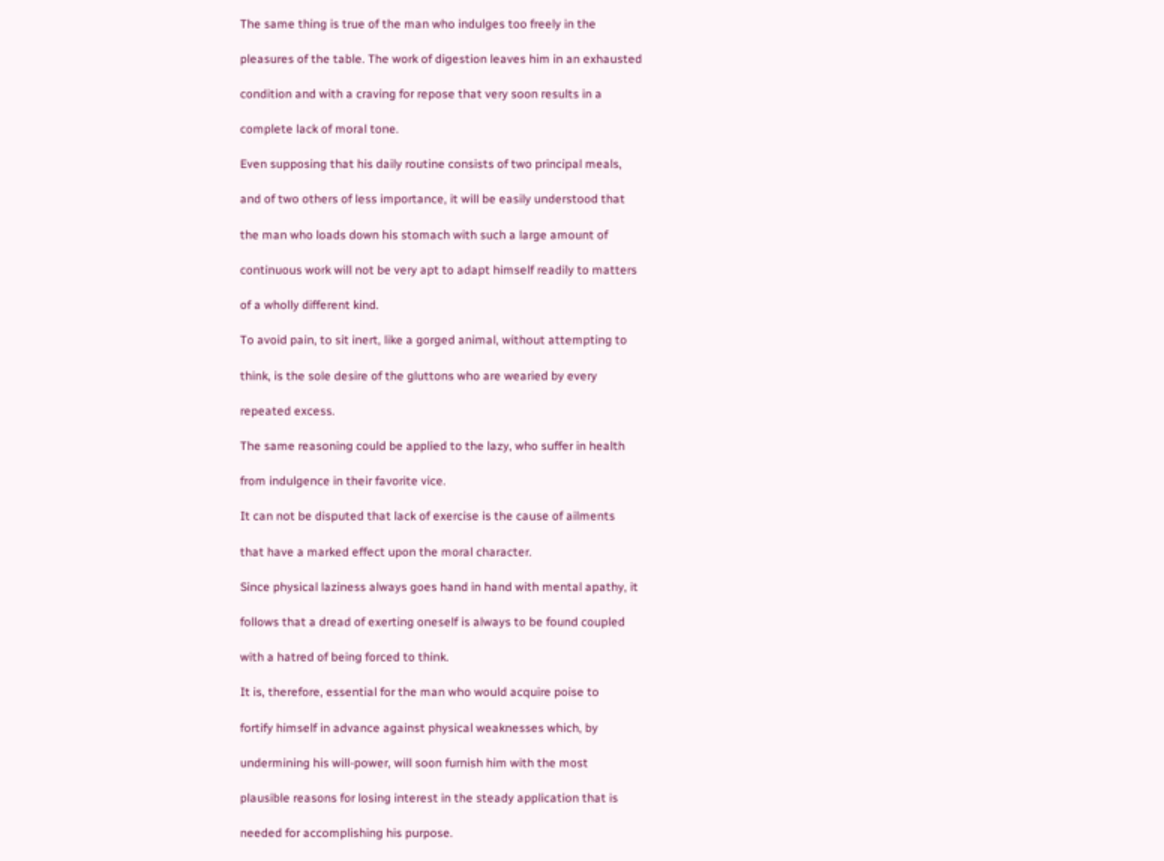The same thing is true of the man who indulges too freely in the

pleasures of the table. The work of digestion leaves him in an exhausted

condition and with a craving for repose that very soon results in a

complete lack of moral tone.

Even supposing that his daily routine consists of two principal meals,

and of two others of less importance, it will be easily understood that

the man who loads down his stomach with such a large amount of

continuous work will not be very apt to adapt himself readily to matters

of a wholly different kind.

To avoid pain, to sit inert, like a gorged animal, without attempting to

think, is the sole desire of the gluttons who are wearied by every

repeated excess.

The same reasoning could be applied to the lazy, who suffer in health

from indulgence in their favorite vice.

It can not be disputed that lack of exercise is the cause of ailments

that have a marked effect upon the moral character.

Since physical laziness always goes hand in hand with mental apathy, it

follows that a dread of exerting oneself is always to be found coupled

with a hatred of being forced to think.

It is, therefore, essential for the man who would acquire poise to

fortify himself in advance against physical weaknesses which, by

undermining his will-power, will soon furnish him with the most

plausible reasons for losing interest in the steady application that is

needed for accomplishing his purpose.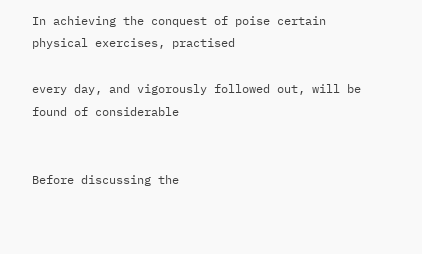In achieving the conquest of poise certain physical exercises, practised

every day, and vigorously followed out, will be found of considerable


Before discussing the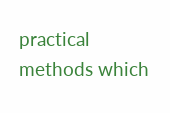practical methods which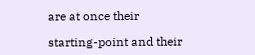are at once their

starting-point and their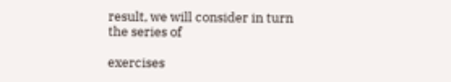result, we will consider in turn the series of

exercises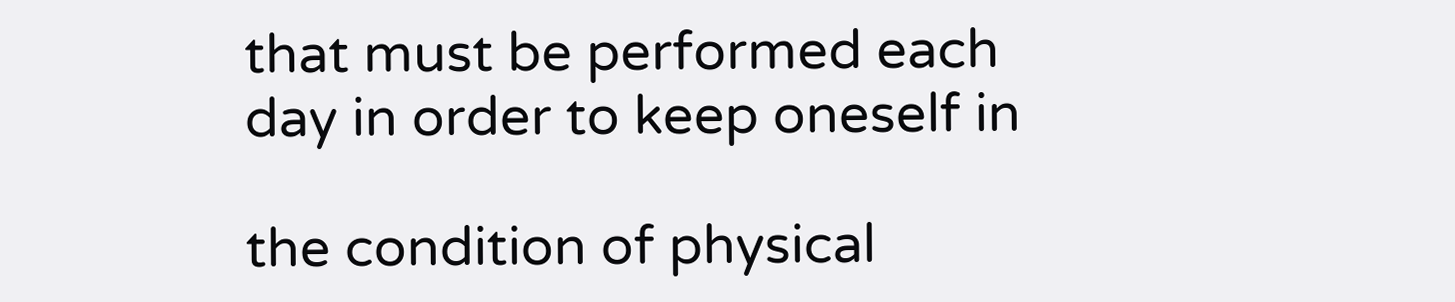that must be performed each day in order to keep oneself in

the condition of physical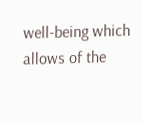well-being which allows of the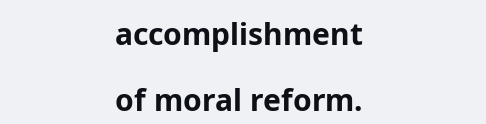accomplishment

of moral reform.